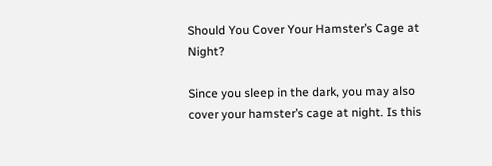Should You Cover Your Hamster’s Cage at Night?

Since you sleep in the dark, you may also cover your hamster’s cage at night. Is this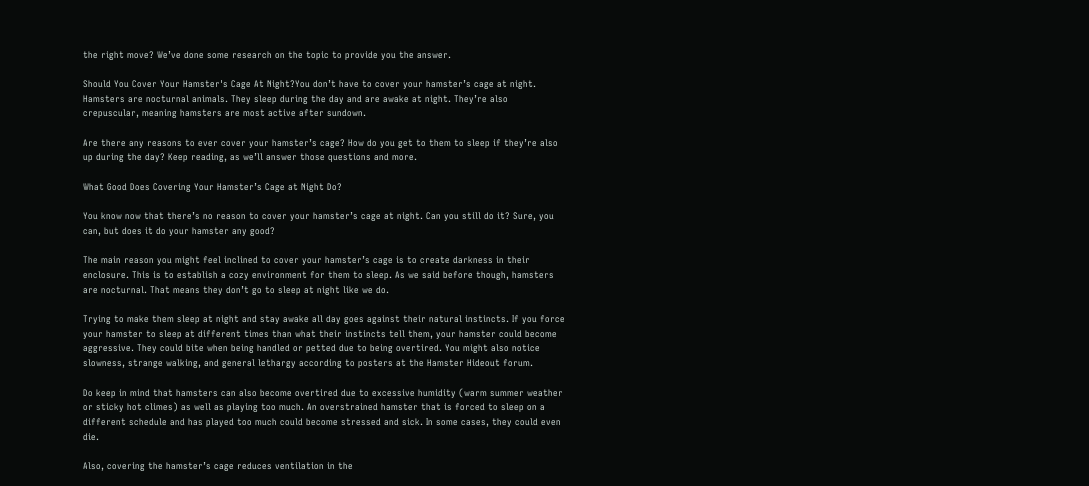the right move? We’ve done some research on the topic to provide you the answer.

Should You Cover Your Hamster's Cage At Night?You don’t have to cover your hamster’s cage at night. Hamsters are nocturnal animals. They sleep during the day and are awake at night. They’re also crepuscular, meaning hamsters are most active after sundown.

Are there any reasons to ever cover your hamster’s cage? How do you get to them to sleep if they’re also up during the day? Keep reading, as we’ll answer those questions and more.

What Good Does Covering Your Hamster’s Cage at Night Do?

You know now that there’s no reason to cover your hamster’s cage at night. Can you still do it? Sure, you can, but does it do your hamster any good?

The main reason you might feel inclined to cover your hamster’s cage is to create darkness in their enclosure. This is to establish a cozy environment for them to sleep. As we said before though, hamsters are nocturnal. That means they don’t go to sleep at night like we do.

Trying to make them sleep at night and stay awake all day goes against their natural instincts. If you force your hamster to sleep at different times than what their instincts tell them, your hamster could become aggressive. They could bite when being handled or petted due to being overtired. You might also notice slowness, strange walking, and general lethargy according to posters at the Hamster Hideout forum.

Do keep in mind that hamsters can also become overtired due to excessive humidity (warm summer weather or sticky hot climes) as well as playing too much. An overstrained hamster that is forced to sleep on a different schedule and has played too much could become stressed and sick. In some cases, they could even die.

Also, covering the hamster’s cage reduces ventilation in the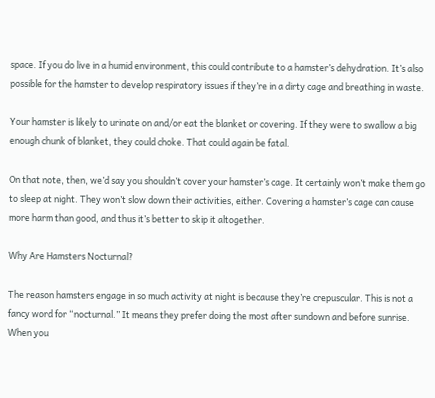space. If you do live in a humid environment, this could contribute to a hamster’s dehydration. It’s also possible for the hamster to develop respiratory issues if they’re in a dirty cage and breathing in waste.

Your hamster is likely to urinate on and/or eat the blanket or covering. If they were to swallow a big enough chunk of blanket, they could choke. That could again be fatal.

On that note, then, we’d say you shouldn’t cover your hamster’s cage. It certainly won’t make them go to sleep at night. They won’t slow down their activities, either. Covering a hamster’s cage can cause more harm than good, and thus it’s better to skip it altogether.

Why Are Hamsters Nocturnal?

The reason hamsters engage in so much activity at night is because they’re crepuscular. This is not a fancy word for “nocturnal.” It means they prefer doing the most after sundown and before sunrise. When you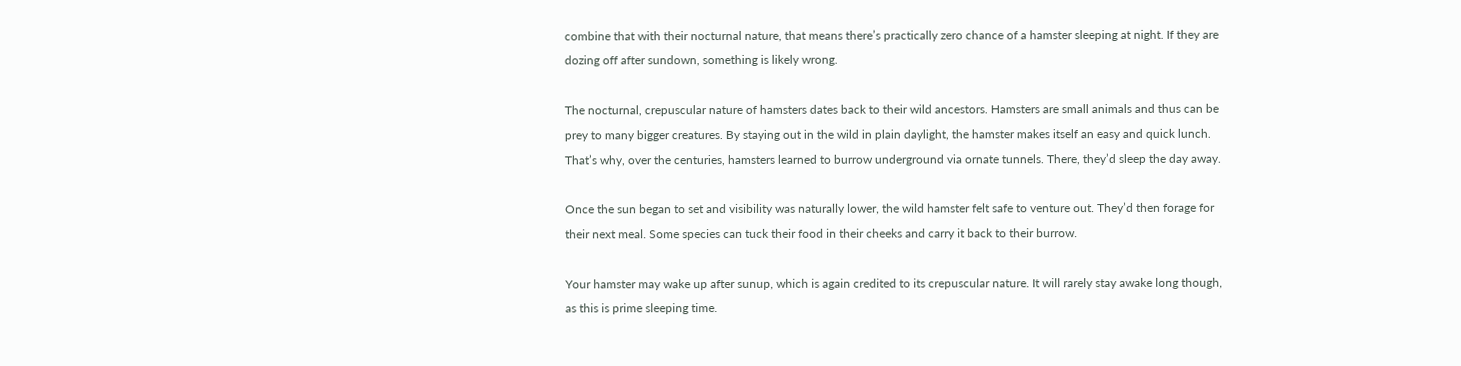combine that with their nocturnal nature, that means there’s practically zero chance of a hamster sleeping at night. If they are dozing off after sundown, something is likely wrong.

The nocturnal, crepuscular nature of hamsters dates back to their wild ancestors. Hamsters are small animals and thus can be prey to many bigger creatures. By staying out in the wild in plain daylight, the hamster makes itself an easy and quick lunch. That’s why, over the centuries, hamsters learned to burrow underground via ornate tunnels. There, they’d sleep the day away.

Once the sun began to set and visibility was naturally lower, the wild hamster felt safe to venture out. They’d then forage for their next meal. Some species can tuck their food in their cheeks and carry it back to their burrow.

Your hamster may wake up after sunup, which is again credited to its crepuscular nature. It will rarely stay awake long though, as this is prime sleeping time.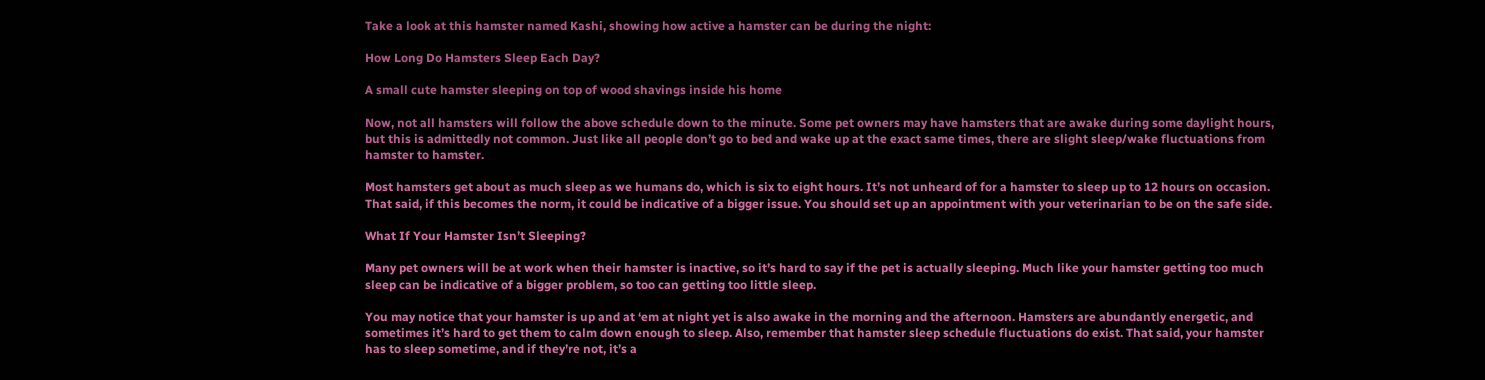Take a look at this hamster named Kashi, showing how active a hamster can be during the night:

How Long Do Hamsters Sleep Each Day?

A small cute hamster sleeping on top of wood shavings inside his home

Now, not all hamsters will follow the above schedule down to the minute. Some pet owners may have hamsters that are awake during some daylight hours, but this is admittedly not common. Just like all people don’t go to bed and wake up at the exact same times, there are slight sleep/wake fluctuations from hamster to hamster.

Most hamsters get about as much sleep as we humans do, which is six to eight hours. It’s not unheard of for a hamster to sleep up to 12 hours on occasion. That said, if this becomes the norm, it could be indicative of a bigger issue. You should set up an appointment with your veterinarian to be on the safe side.

What If Your Hamster Isn’t Sleeping?

Many pet owners will be at work when their hamster is inactive, so it’s hard to say if the pet is actually sleeping. Much like your hamster getting too much sleep can be indicative of a bigger problem, so too can getting too little sleep.

You may notice that your hamster is up and at ‘em at night yet is also awake in the morning and the afternoon. Hamsters are abundantly energetic, and sometimes it’s hard to get them to calm down enough to sleep. Also, remember that hamster sleep schedule fluctuations do exist. That said, your hamster has to sleep sometime, and if they’re not, it’s a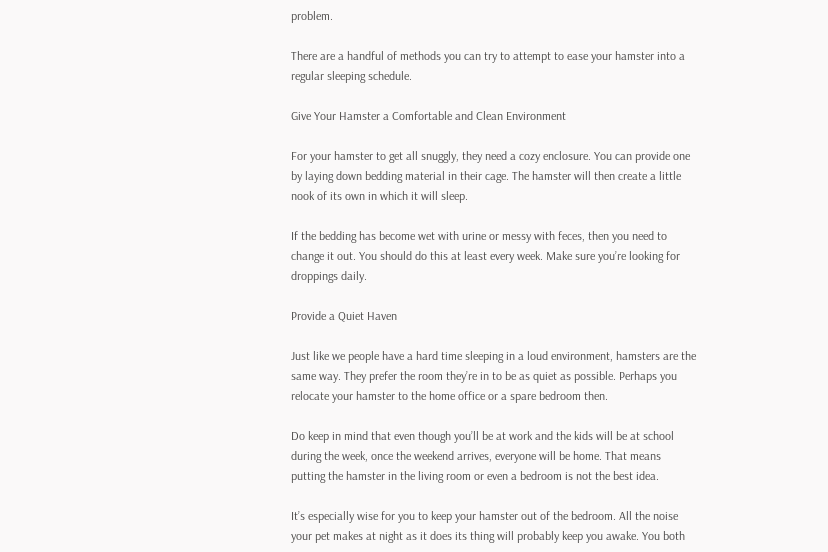problem.

There are a handful of methods you can try to attempt to ease your hamster into a regular sleeping schedule.

Give Your Hamster a Comfortable and Clean Environment

For your hamster to get all snuggly, they need a cozy enclosure. You can provide one by laying down bedding material in their cage. The hamster will then create a little nook of its own in which it will sleep.

If the bedding has become wet with urine or messy with feces, then you need to change it out. You should do this at least every week. Make sure you’re looking for droppings daily.

Provide a Quiet Haven

Just like we people have a hard time sleeping in a loud environment, hamsters are the same way. They prefer the room they’re in to be as quiet as possible. Perhaps you relocate your hamster to the home office or a spare bedroom then.

Do keep in mind that even though you’ll be at work and the kids will be at school during the week, once the weekend arrives, everyone will be home. That means putting the hamster in the living room or even a bedroom is not the best idea.

It’s especially wise for you to keep your hamster out of the bedroom. All the noise your pet makes at night as it does its thing will probably keep you awake. You both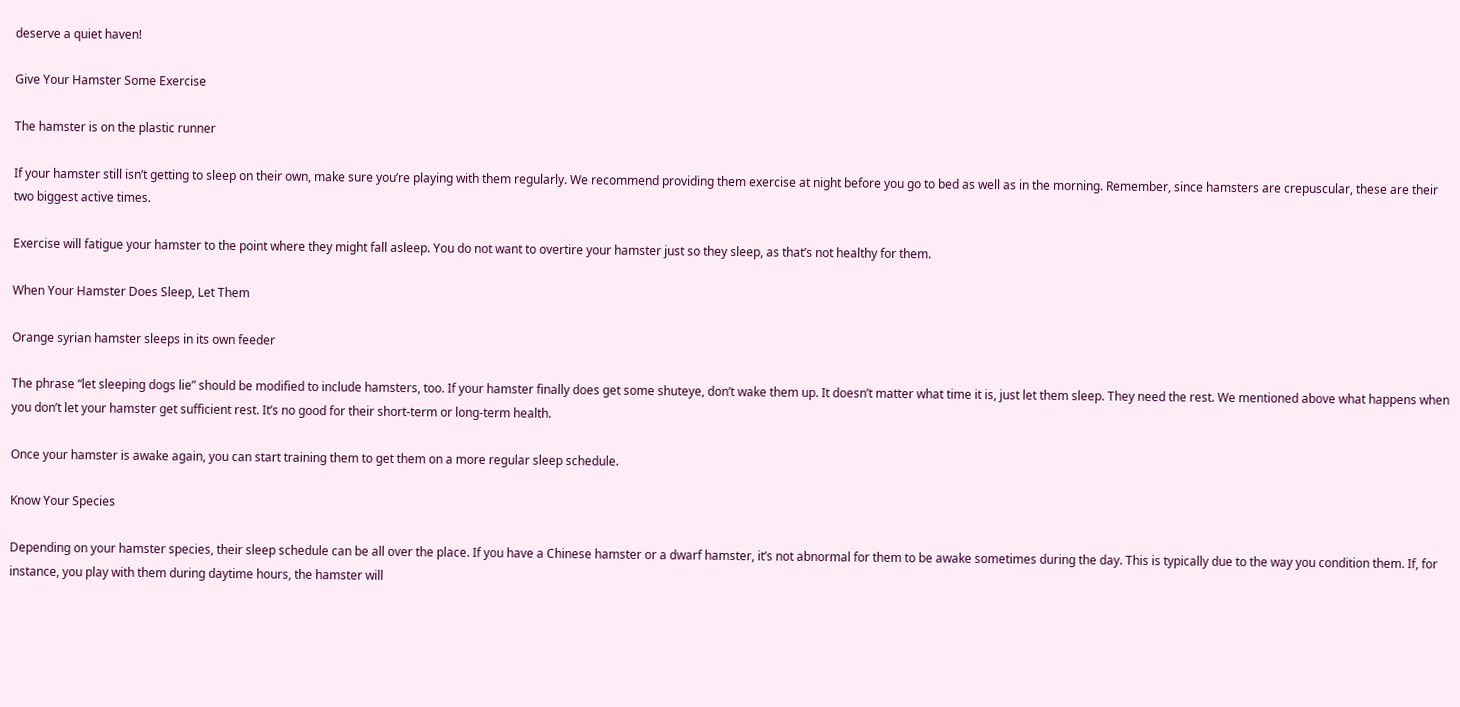deserve a quiet haven!

Give Your Hamster Some Exercise

The hamster is on the plastic runner

If your hamster still isn’t getting to sleep on their own, make sure you’re playing with them regularly. We recommend providing them exercise at night before you go to bed as well as in the morning. Remember, since hamsters are crepuscular, these are their two biggest active times.

Exercise will fatigue your hamster to the point where they might fall asleep. You do not want to overtire your hamster just so they sleep, as that’s not healthy for them.

When Your Hamster Does Sleep, Let Them

Orange syrian hamster sleeps in its own feeder

The phrase “let sleeping dogs lie” should be modified to include hamsters, too. If your hamster finally does get some shuteye, don’t wake them up. It doesn’t matter what time it is, just let them sleep. They need the rest. We mentioned above what happens when you don’t let your hamster get sufficient rest. It’s no good for their short-term or long-term health.

Once your hamster is awake again, you can start training them to get them on a more regular sleep schedule.

Know Your Species

Depending on your hamster species, their sleep schedule can be all over the place. If you have a Chinese hamster or a dwarf hamster, it’s not abnormal for them to be awake sometimes during the day. This is typically due to the way you condition them. If, for instance, you play with them during daytime hours, the hamster will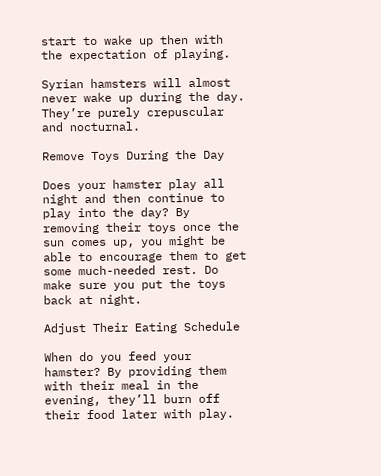start to wake up then with the expectation of playing.

Syrian hamsters will almost never wake up during the day. They’re purely crepuscular and nocturnal.

Remove Toys During the Day

Does your hamster play all night and then continue to play into the day? By removing their toys once the sun comes up, you might be able to encourage them to get some much-needed rest. Do make sure you put the toys back at night.

Adjust Their Eating Schedule

When do you feed your hamster? By providing them with their meal in the evening, they’ll burn off their food later with play.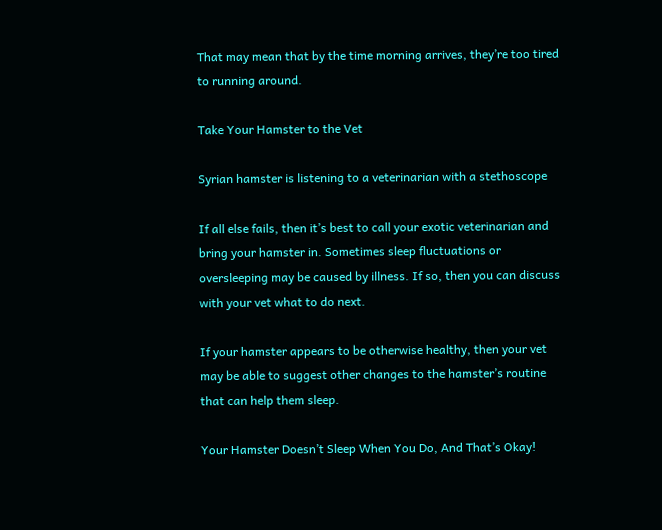That may mean that by the time morning arrives, they’re too tired to running around.

Take Your Hamster to the Vet

Syrian hamster is listening to a veterinarian with a stethoscope

If all else fails, then it’s best to call your exotic veterinarian and bring your hamster in. Sometimes sleep fluctuations or oversleeping may be caused by illness. If so, then you can discuss with your vet what to do next.

If your hamster appears to be otherwise healthy, then your vet may be able to suggest other changes to the hamster’s routine that can help them sleep.

Your Hamster Doesn’t Sleep When You Do, And That’s Okay!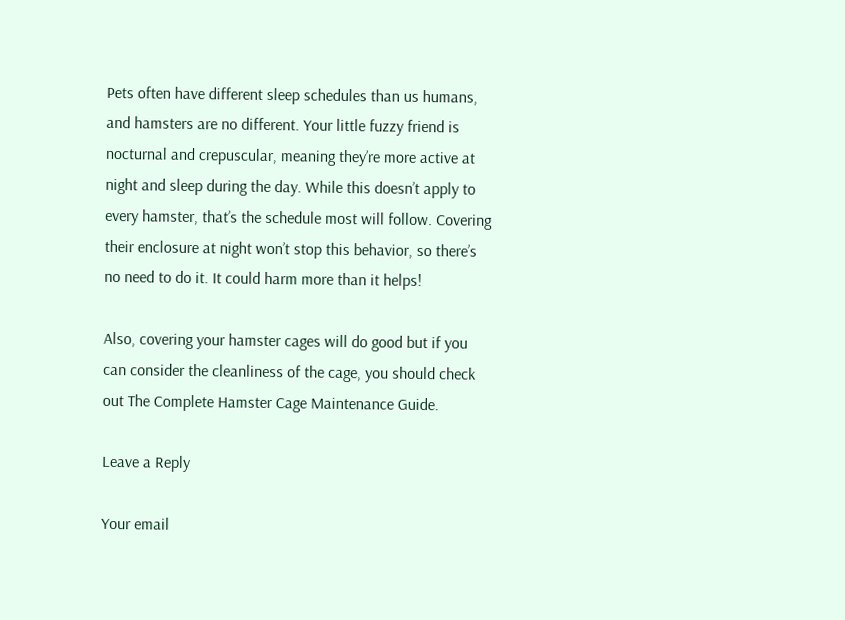Pets often have different sleep schedules than us humans, and hamsters are no different. Your little fuzzy friend is nocturnal and crepuscular, meaning they’re more active at night and sleep during the day. While this doesn’t apply to every hamster, that’s the schedule most will follow. Covering their enclosure at night won’t stop this behavior, so there’s no need to do it. It could harm more than it helps!

Also, covering your hamster cages will do good but if you can consider the cleanliness of the cage, you should check out The Complete Hamster Cage Maintenance Guide.

Leave a Reply

Your email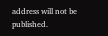address will not be published.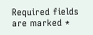Required fields are marked *